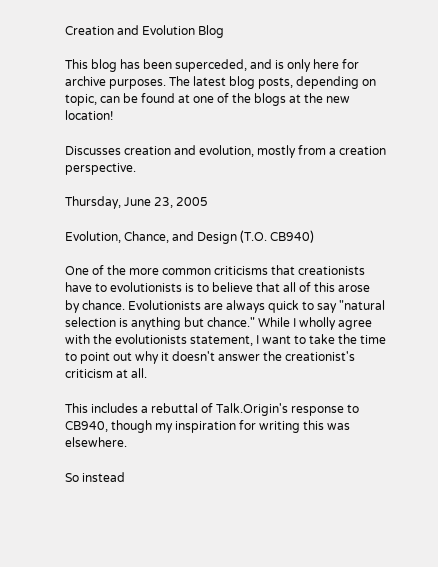Creation and Evolution Blog

This blog has been superceded, and is only here for archive purposes. The latest blog posts, depending on topic, can be found at one of the blogs at the new location!

Discusses creation and evolution, mostly from a creation perspective.

Thursday, June 23, 2005

Evolution, Chance, and Design (T.O. CB940)

One of the more common criticisms that creationists have to evolutionists is to believe that all of this arose by chance. Evolutionists are always quick to say "natural selection is anything but chance." While I wholly agree with the evolutionists statement, I want to take the time to point out why it doesn't answer the creationist's criticism at all.

This includes a rebuttal of Talk.Origin's response to CB940, though my inspiration for writing this was elsewhere.

So instead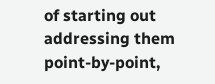of starting out addressing them point-by-point,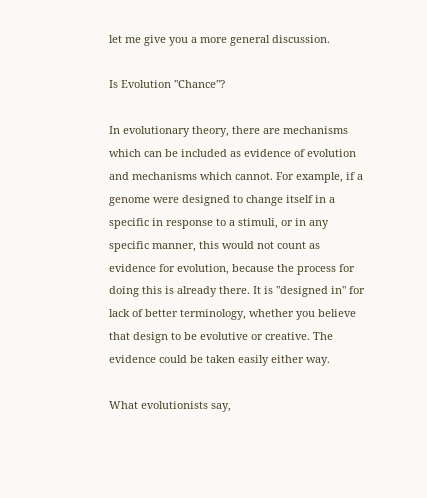let me give you a more general discussion.

Is Evolution "Chance"?

In evolutionary theory, there are mechanisms which can be included as evidence of evolution and mechanisms which cannot. For example, if a genome were designed to change itself in a specific in response to a stimuli, or in any specific manner, this would not count as evidence for evolution, because the process for doing this is already there. It is "designed in" for lack of better terminology, whether you believe that design to be evolutive or creative. The evidence could be taken easily either way.

What evolutionists say,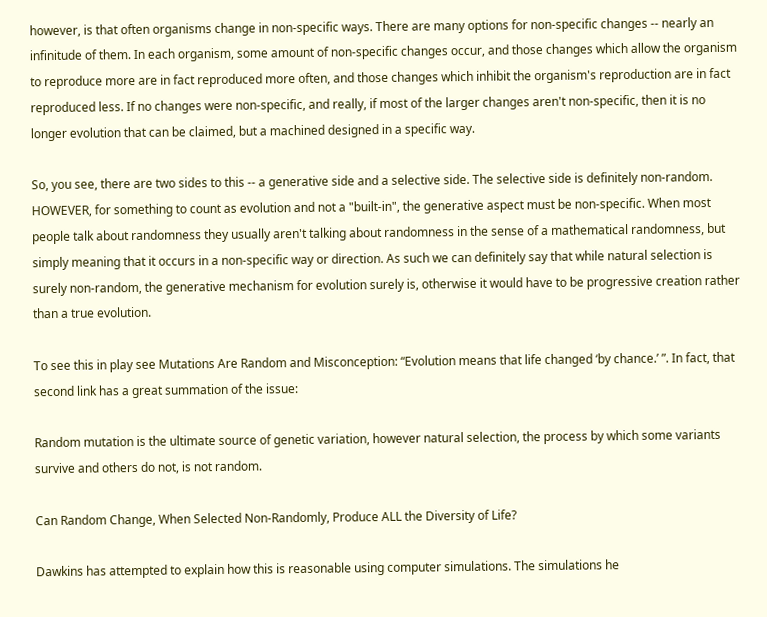however, is that often organisms change in non-specific ways. There are many options for non-specific changes -- nearly an infinitude of them. In each organism, some amount of non-specific changes occur, and those changes which allow the organism to reproduce more are in fact reproduced more often, and those changes which inhibit the organism's reproduction are in fact reproduced less. If no changes were non-specific, and really, if most of the larger changes aren't non-specific, then it is no longer evolution that can be claimed, but a machined designed in a specific way.

So, you see, there are two sides to this -- a generative side and a selective side. The selective side is definitely non-random. HOWEVER, for something to count as evolution and not a "built-in", the generative aspect must be non-specific. When most people talk about randomness they usually aren't talking about randomness in the sense of a mathematical randomness, but simply meaning that it occurs in a non-specific way or direction. As such we can definitely say that while natural selection is surely non-random, the generative mechanism for evolution surely is, otherwise it would have to be progressive creation rather than a true evolution.

To see this in play see Mutations Are Random and Misconception: “Evolution means that life changed ‘by chance.’ ”. In fact, that second link has a great summation of the issue:

Random mutation is the ultimate source of genetic variation, however natural selection, the process by which some variants survive and others do not, is not random.

Can Random Change, When Selected Non-Randomly, Produce ALL the Diversity of Life?

Dawkins has attempted to explain how this is reasonable using computer simulations. The simulations he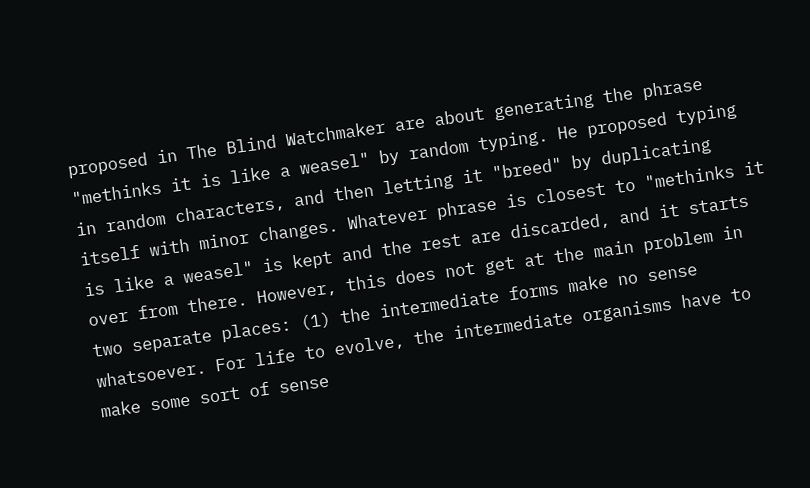proposed in The Blind Watchmaker are about generating the phrase "methinks it is like a weasel" by random typing. He proposed typing in random characters, and then letting it "breed" by duplicating itself with minor changes. Whatever phrase is closest to "methinks it is like a weasel" is kept and the rest are discarded, and it starts over from there. However, this does not get at the main problem in two separate places: (1) the intermediate forms make no sense whatsoever. For life to evolve, the intermediate organisms have to make some sort of sense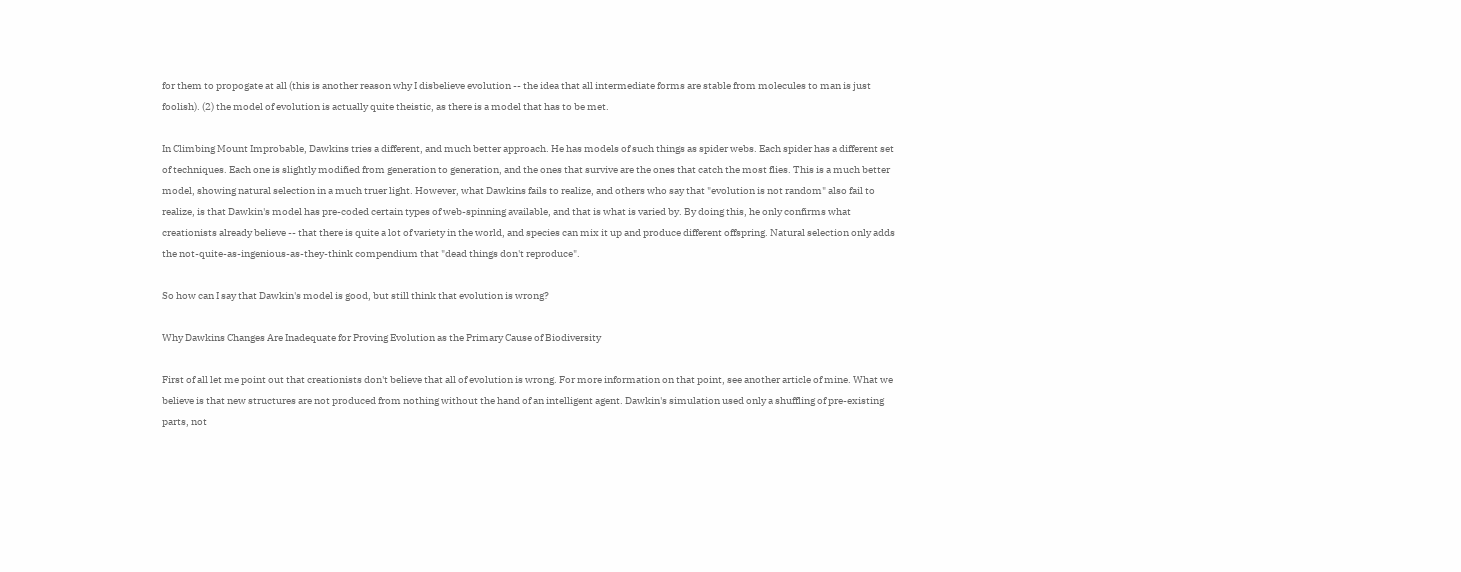for them to propogate at all (this is another reason why I disbelieve evolution -- the idea that all intermediate forms are stable from molecules to man is just foolish). (2) the model of evolution is actually quite theistic, as there is a model that has to be met.

In Climbing Mount Improbable, Dawkins tries a different, and much better approach. He has models of such things as spider webs. Each spider has a different set of techniques. Each one is slightly modified from generation to generation, and the ones that survive are the ones that catch the most flies. This is a much better model, showing natural selection in a much truer light. However, what Dawkins fails to realize, and others who say that "evolution is not random" also fail to realize, is that Dawkin's model has pre-coded certain types of web-spinning available, and that is what is varied by. By doing this, he only confirms what creationists already believe -- that there is quite a lot of variety in the world, and species can mix it up and produce different offspring. Natural selection only adds the not-quite-as-ingenious-as-they-think compendium that "dead things don't reproduce".

So how can I say that Dawkin's model is good, but still think that evolution is wrong?

Why Dawkins Changes Are Inadequate for Proving Evolution as the Primary Cause of Biodiversity

First of all let me point out that creationists don't believe that all of evolution is wrong. For more information on that point, see another article of mine. What we believe is that new structures are not produced from nothing without the hand of an intelligent agent. Dawkin's simulation used only a shuffling of pre-existing parts, not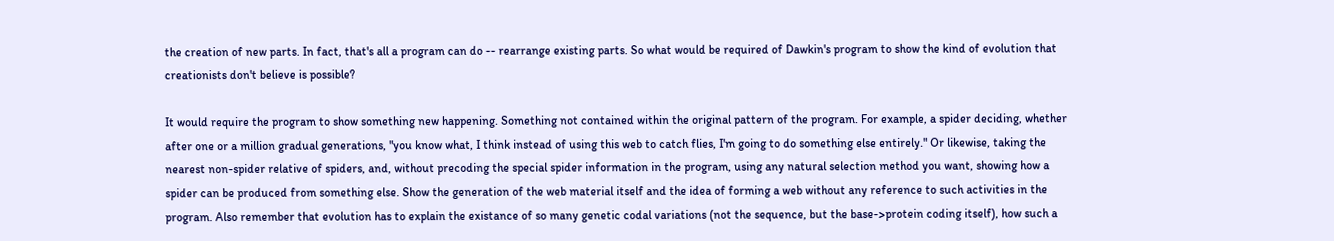the creation of new parts. In fact, that's all a program can do -- rearrange existing parts. So what would be required of Dawkin's program to show the kind of evolution that creationists don't believe is possible?

It would require the program to show something new happening. Something not contained within the original pattern of the program. For example, a spider deciding, whether after one or a million gradual generations, "you know what, I think instead of using this web to catch flies, I'm going to do something else entirely." Or likewise, taking the nearest non-spider relative of spiders, and, without precoding the special spider information in the program, using any natural selection method you want, showing how a spider can be produced from something else. Show the generation of the web material itself and the idea of forming a web without any reference to such activities in the program. Also remember that evolution has to explain the existance of so many genetic codal variations (not the sequence, but the base->protein coding itself), how such a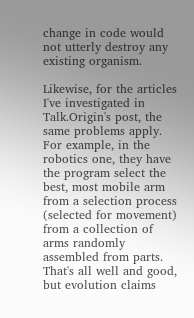change in code would not utterly destroy any existing organism.

Likewise, for the articles I've investigated in Talk.Origin's post, the same problems apply. For example, in the robotics one, they have the program select the best, most mobile arm from a selection process (selected for movement) from a collection of arms randomly assembled from parts. That's all well and good, but evolution claims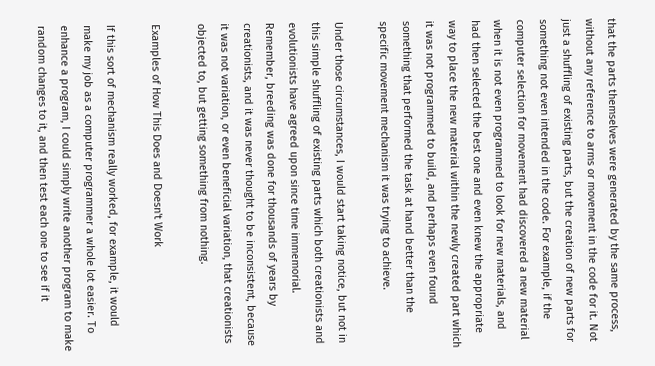that the parts themselves were generated by the same process, without any reference to arms or movement in the code for it. Not just a shuffling of existing parts, but the creation of new parts for something not even intended in the code. For example, if the computer selection for movement had discovered a new material when it is not even programmed to look for new materials, and had then selected the best one and even knew the appropriate way to place the new material within the newly created part which it was not programmed to build, and perhaps even found something that performed the task at hand better than the specific movement mechanism it was trying to achieve.

Under those circumstances, I would start taking notice, but not in this simple shuffling of existing parts which both creationists and evolutionists have agreed upon since time immemorial. Remember, breeding was done for thousands of years by creationists, and it was never thought to be inconsistent, because it was not variation, or even beneficial variation, that creationists objected to, but getting something from nothing.

Examples of How This Does and Doesn't Work

If this sort of mechanism really worked, for example, it would make my job as a computer programmer a whole lot easier. To enhance a program, I could simply write another program to make random changes to it, and then test each one to see if it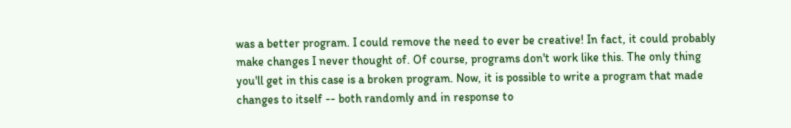was a better program. I could remove the need to ever be creative! In fact, it could probably make changes I never thought of. Of course, programs don't work like this. The only thing you'll get in this case is a broken program. Now, it is possible to write a program that made changes to itself -- both randomly and in response to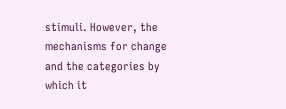stimuli. However, the mechanisms for change and the categories by which it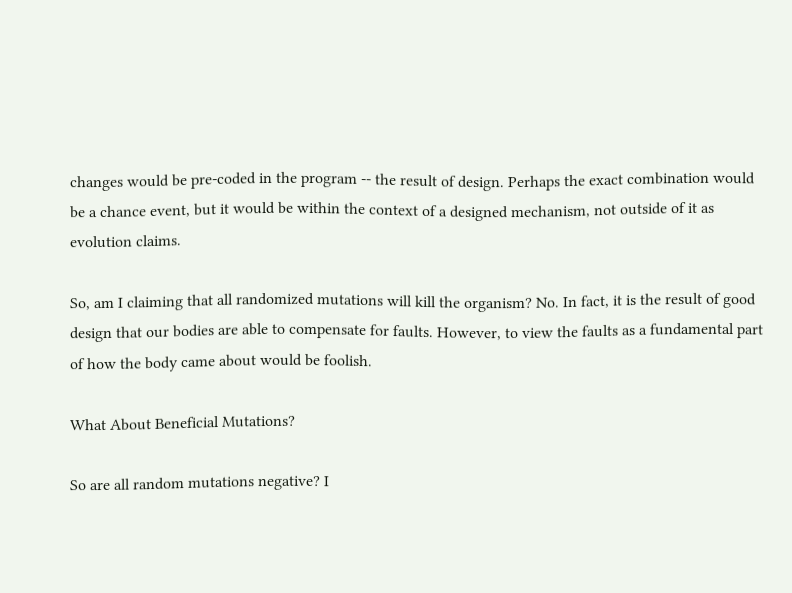changes would be pre-coded in the program -- the result of design. Perhaps the exact combination would be a chance event, but it would be within the context of a designed mechanism, not outside of it as evolution claims.

So, am I claiming that all randomized mutations will kill the organism? No. In fact, it is the result of good design that our bodies are able to compensate for faults. However, to view the faults as a fundamental part of how the body came about would be foolish.

What About Beneficial Mutations?

So are all random mutations negative? I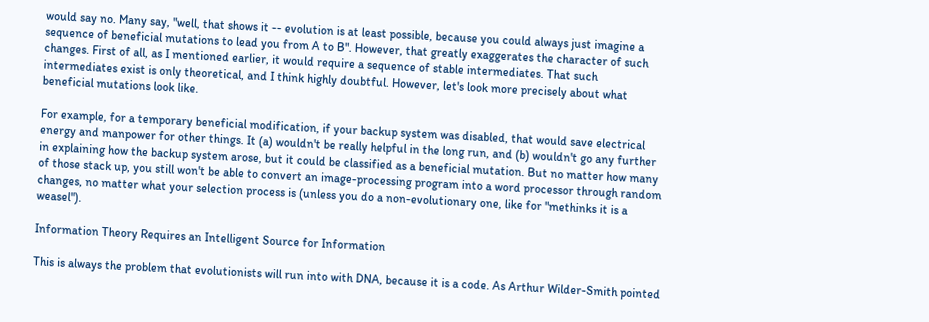would say no. Many say, "well, that shows it -- evolution is at least possible, because you could always just imagine a sequence of beneficial mutations to lead you from A to B". However, that greatly exaggerates the character of such changes. First of all, as I mentioned earlier, it would require a sequence of stable intermediates. That such intermediates exist is only theoretical, and I think highly doubtful. However, let's look more precisely about what beneficial mutations look like.

For example, for a temporary beneficial modification, if your backup system was disabled, that would save electrical energy and manpower for other things. It (a) wouldn't be really helpful in the long run, and (b) wouldn't go any further in explaining how the backup system arose, but it could be classified as a beneficial mutation. But no matter how many of those stack up, you still won't be able to convert an image-processing program into a word processor through random changes, no matter what your selection process is (unless you do a non-evolutionary one, like for "methinks it is a weasel").

Information Theory Requires an Intelligent Source for Information

This is always the problem that evolutionists will run into with DNA, because it is a code. As Arthur Wilder-Smith pointed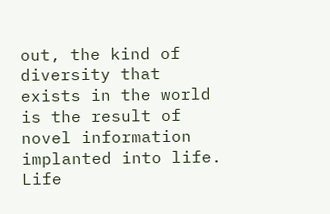out, the kind of diversity that exists in the world is the result of novel information implanted into life. Life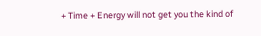+ Time + Energy will not get you the kind of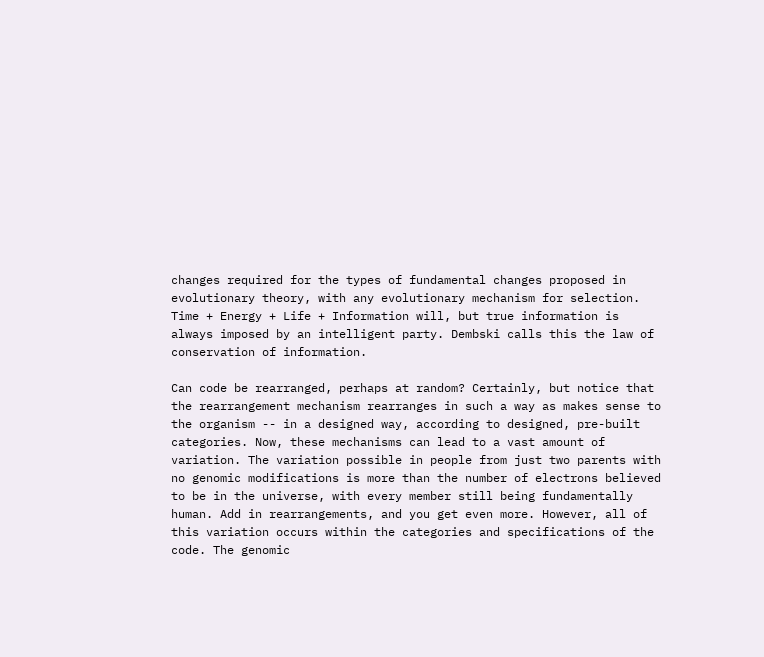changes required for the types of fundamental changes proposed in evolutionary theory, with any evolutionary mechanism for selection. Time + Energy + Life + Information will, but true information is always imposed by an intelligent party. Dembski calls this the law of conservation of information.

Can code be rearranged, perhaps at random? Certainly, but notice that the rearrangement mechanism rearranges in such a way as makes sense to the organism -- in a designed way, according to designed, pre-built categories. Now, these mechanisms can lead to a vast amount of variation. The variation possible in people from just two parents with no genomic modifications is more than the number of electrons believed to be in the universe, with every member still being fundamentally human. Add in rearrangements, and you get even more. However, all of this variation occurs within the categories and specifications of the code. The genomic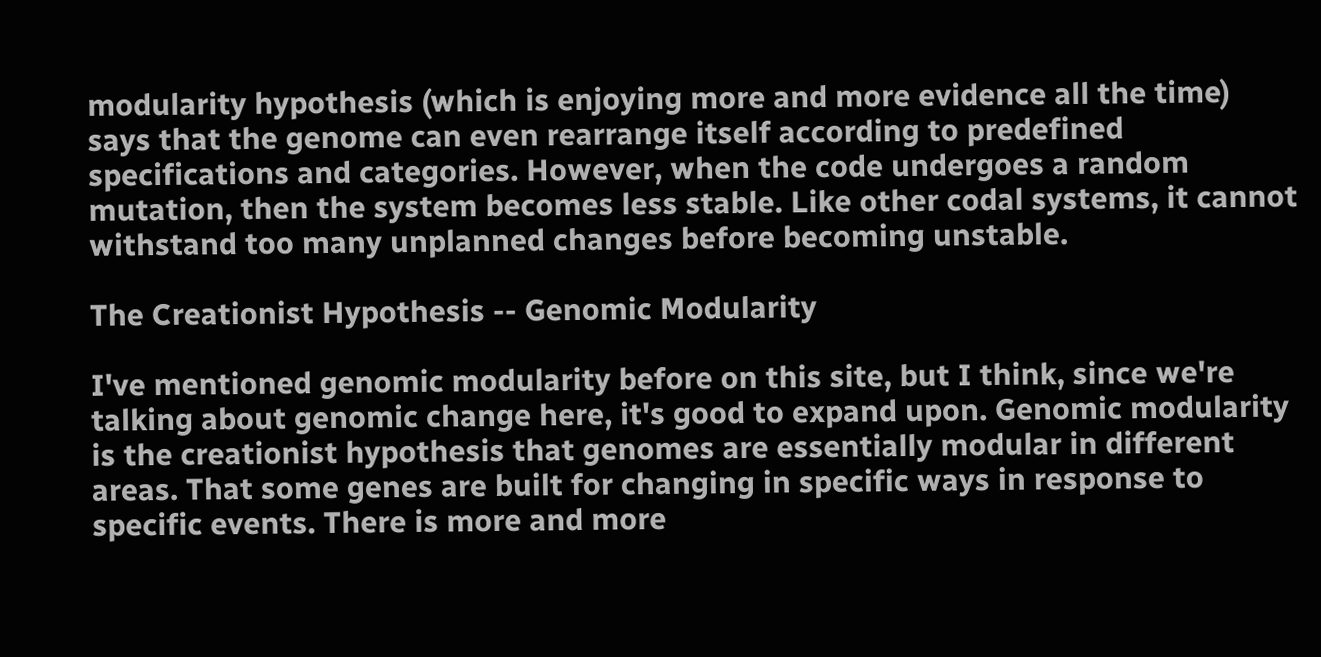modularity hypothesis (which is enjoying more and more evidence all the time) says that the genome can even rearrange itself according to predefined specifications and categories. However, when the code undergoes a random mutation, then the system becomes less stable. Like other codal systems, it cannot withstand too many unplanned changes before becoming unstable.

The Creationist Hypothesis -- Genomic Modularity

I've mentioned genomic modularity before on this site, but I think, since we're talking about genomic change here, it's good to expand upon. Genomic modularity is the creationist hypothesis that genomes are essentially modular in different areas. That some genes are built for changing in specific ways in response to specific events. There is more and more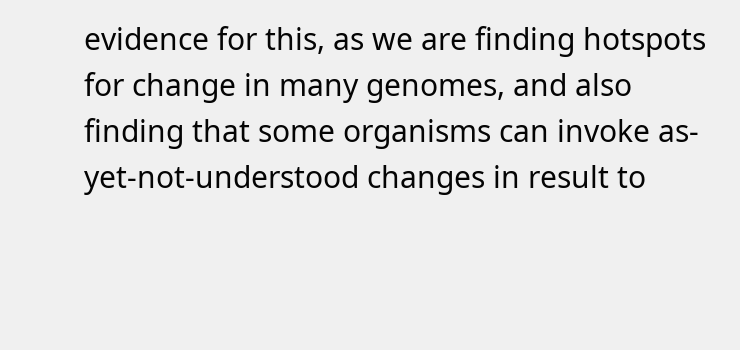evidence for this, as we are finding hotspots for change in many genomes, and also finding that some organisms can invoke as-yet-not-understood changes in result to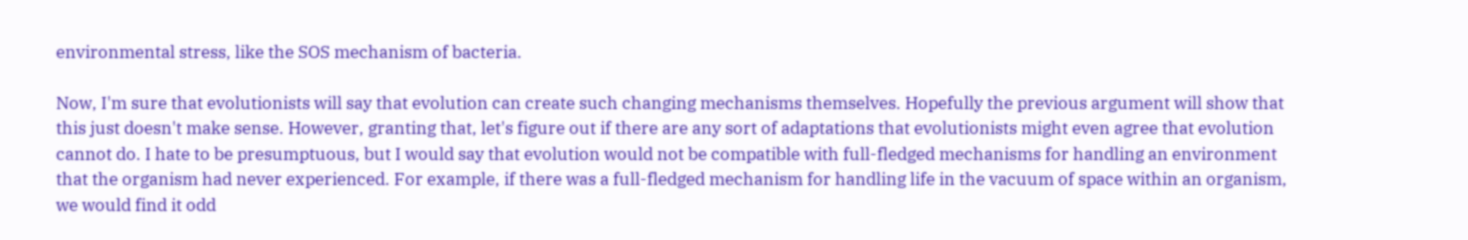environmental stress, like the SOS mechanism of bacteria.

Now, I'm sure that evolutionists will say that evolution can create such changing mechanisms themselves. Hopefully the previous argument will show that this just doesn't make sense. However, granting that, let's figure out if there are any sort of adaptations that evolutionists might even agree that evolution cannot do. I hate to be presumptuous, but I would say that evolution would not be compatible with full-fledged mechanisms for handling an environment that the organism had never experienced. For example, if there was a full-fledged mechanism for handling life in the vacuum of space within an organism, we would find it odd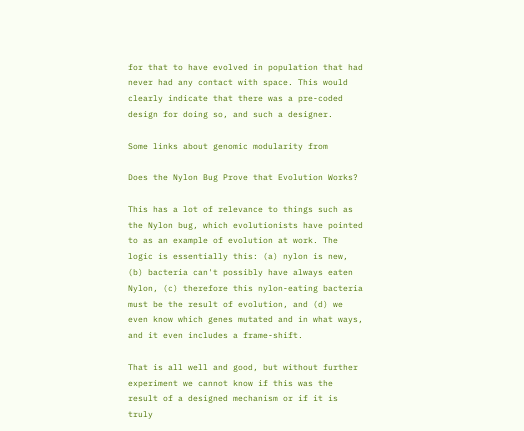for that to have evolved in population that had never had any contact with space. This would clearly indicate that there was a pre-coded design for doing so, and such a designer.

Some links about genomic modularity from

Does the Nylon Bug Prove that Evolution Works?

This has a lot of relevance to things such as the Nylon bug, which evolutionists have pointed to as an example of evolution at work. The logic is essentially this: (a) nylon is new, (b) bacteria can't possibly have always eaten Nylon, (c) therefore this nylon-eating bacteria must be the result of evolution, and (d) we even know which genes mutated and in what ways, and it even includes a frame-shift.

That is all well and good, but without further experiment we cannot know if this was the result of a designed mechanism or if it is truly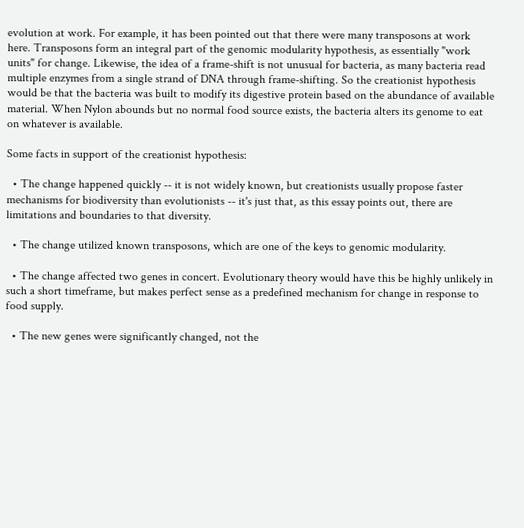evolution at work. For example, it has been pointed out that there were many transposons at work here. Transposons form an integral part of the genomic modularity hypothesis, as essentially "work units" for change. Likewise, the idea of a frame-shift is not unusual for bacteria, as many bacteria read multiple enzymes from a single strand of DNA through frame-shifting. So the creationist hypothesis would be that the bacteria was built to modify its digestive protein based on the abundance of available material. When Nylon abounds but no normal food source exists, the bacteria alters its genome to eat on whatever is available.

Some facts in support of the creationist hypothesis:

  • The change happened quickly -- it is not widely known, but creationists usually propose faster mechanisms for biodiversity than evolutionists -- it's just that, as this essay points out, there are limitations and boundaries to that diversity.

  • The change utilized known transposons, which are one of the keys to genomic modularity.

  • The change affected two genes in concert. Evolutionary theory would have this be highly unlikely in such a short timeframe, but makes perfect sense as a predefined mechanism for change in response to food supply.

  • The new genes were significantly changed, not the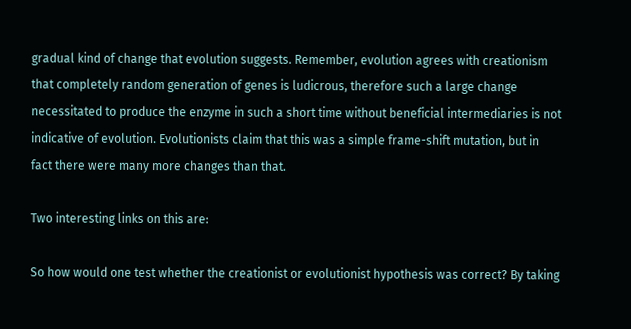gradual kind of change that evolution suggests. Remember, evolution agrees with creationism that completely random generation of genes is ludicrous, therefore such a large change necessitated to produce the enzyme in such a short time without beneficial intermediaries is not indicative of evolution. Evolutionists claim that this was a simple frame-shift mutation, but in fact there were many more changes than that.

Two interesting links on this are:

So how would one test whether the creationist or evolutionist hypothesis was correct? By taking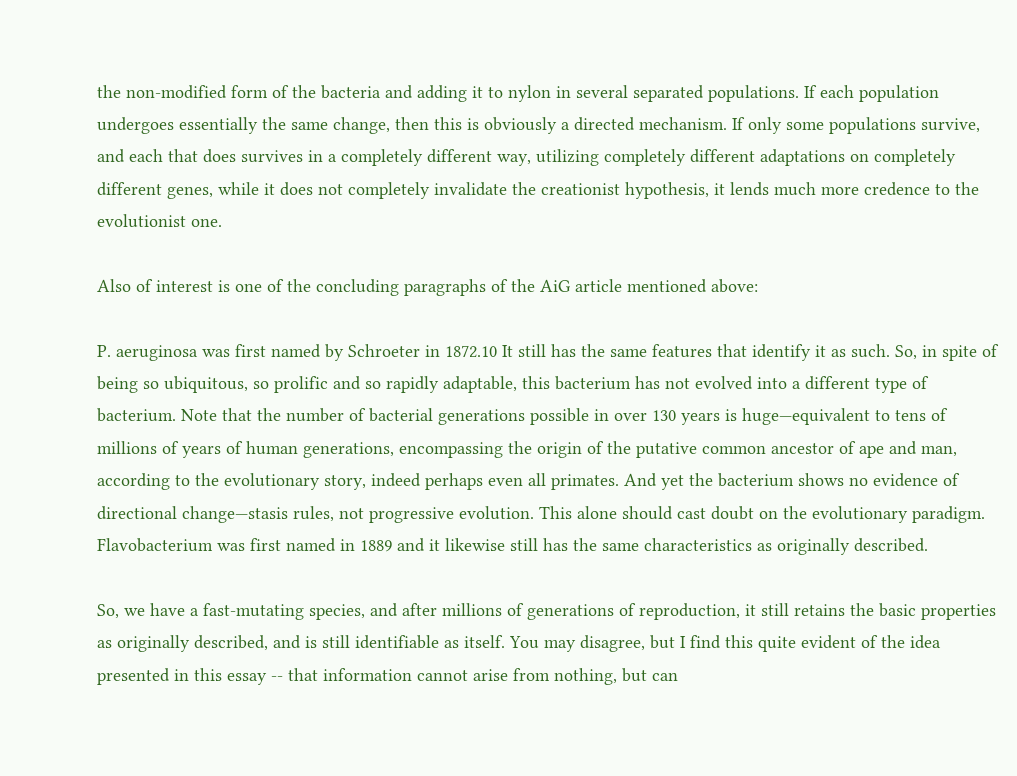the non-modified form of the bacteria and adding it to nylon in several separated populations. If each population undergoes essentially the same change, then this is obviously a directed mechanism. If only some populations survive, and each that does survives in a completely different way, utilizing completely different adaptations on completely different genes, while it does not completely invalidate the creationist hypothesis, it lends much more credence to the evolutionist one.

Also of interest is one of the concluding paragraphs of the AiG article mentioned above:

P. aeruginosa was first named by Schroeter in 1872.10 It still has the same features that identify it as such. So, in spite of being so ubiquitous, so prolific and so rapidly adaptable, this bacterium has not evolved into a different type of bacterium. Note that the number of bacterial generations possible in over 130 years is huge—equivalent to tens of millions of years of human generations, encompassing the origin of the putative common ancestor of ape and man, according to the evolutionary story, indeed perhaps even all primates. And yet the bacterium shows no evidence of directional change—stasis rules, not progressive evolution. This alone should cast doubt on the evolutionary paradigm. Flavobacterium was first named in 1889 and it likewise still has the same characteristics as originally described.

So, we have a fast-mutating species, and after millions of generations of reproduction, it still retains the basic properties as originally described, and is still identifiable as itself. You may disagree, but I find this quite evident of the idea presented in this essay -- that information cannot arise from nothing, but can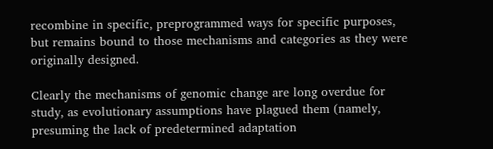recombine in specific, preprogrammed ways for specific purposes, but remains bound to those mechanisms and categories as they were originally designed.

Clearly the mechanisms of genomic change are long overdue for study, as evolutionary assumptions have plagued them (namely, presuming the lack of predetermined adaptation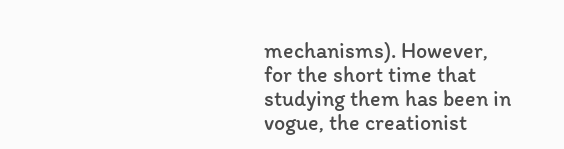mechanisms). However, for the short time that studying them has been in vogue, the creationist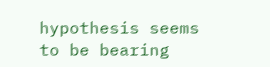hypothesis seems to be bearing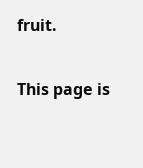fruit.

This page is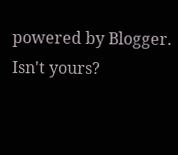powered by Blogger. Isn't yours?